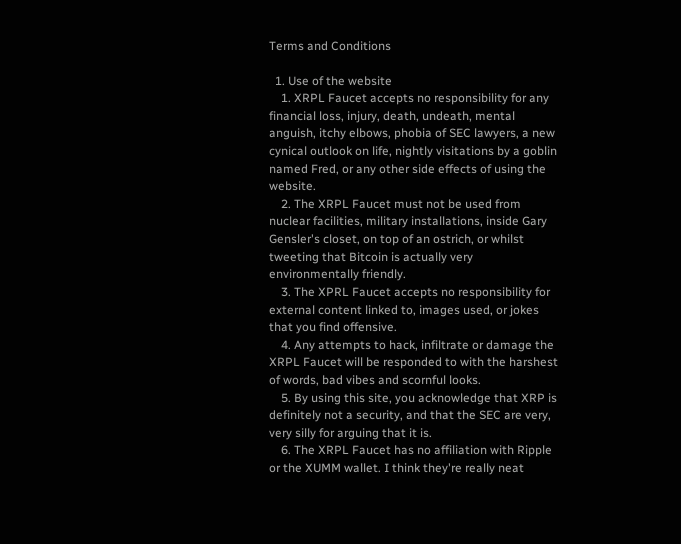Terms and Conditions

  1. Use of the website
    1. XRPL Faucet accepts no responsibility for any financial loss, injury, death, undeath, mental anguish, itchy elbows, phobia of SEC lawyers, a new cynical outlook on life, nightly visitations by a goblin named Fred, or any other side effects of using the website.
    2. The XRPL Faucet must not be used from nuclear facilities, military installations, inside Gary Gensler's closet, on top of an ostrich, or whilst tweeting that Bitcoin is actually very environmentally friendly.
    3. The XPRL Faucet accepts no responsibility for external content linked to, images used, or jokes that you find offensive.
    4. Any attempts to hack, infiltrate or damage the XRPL Faucet will be responded to with the harshest of words, bad vibes and scornful looks.
    5. By using this site, you acknowledge that XRP is definitely not a security, and that the SEC are very, very silly for arguing that it is.
    6. The XRPL Faucet has no affiliation with Ripple or the XUMM wallet. I think they're really neat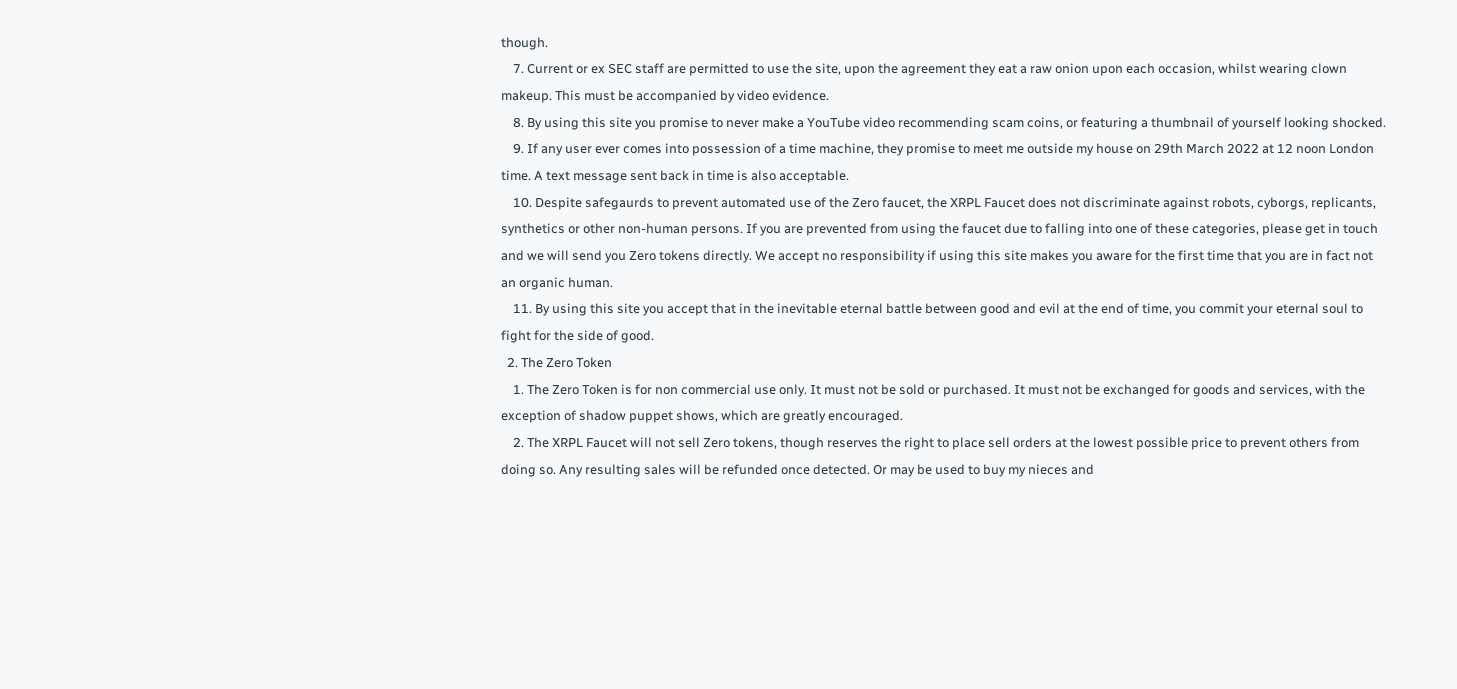though.
    7. Current or ex SEC staff are permitted to use the site, upon the agreement they eat a raw onion upon each occasion, whilst wearing clown makeup. This must be accompanied by video evidence.
    8. By using this site you promise to never make a YouTube video recommending scam coins, or featuring a thumbnail of yourself looking shocked.
    9. If any user ever comes into possession of a time machine, they promise to meet me outside my house on 29th March 2022 at 12 noon London time. A text message sent back in time is also acceptable.
    10. Despite safegaurds to prevent automated use of the Zero faucet, the XRPL Faucet does not discriminate against robots, cyborgs, replicants, synthetics or other non-human persons. If you are prevented from using the faucet due to falling into one of these categories, please get in touch and we will send you Zero tokens directly. We accept no responsibility if using this site makes you aware for the first time that you are in fact not an organic human.
    11. By using this site you accept that in the inevitable eternal battle between good and evil at the end of time, you commit your eternal soul to fight for the side of good.
  2. The Zero Token
    1. The Zero Token is for non commercial use only. It must not be sold or purchased. It must not be exchanged for goods and services, with the exception of shadow puppet shows, which are greatly encouraged.
    2. The XRPL Faucet will not sell Zero tokens, though reserves the right to place sell orders at the lowest possible price to prevent others from doing so. Any resulting sales will be refunded once detected. Or may be used to buy my nieces and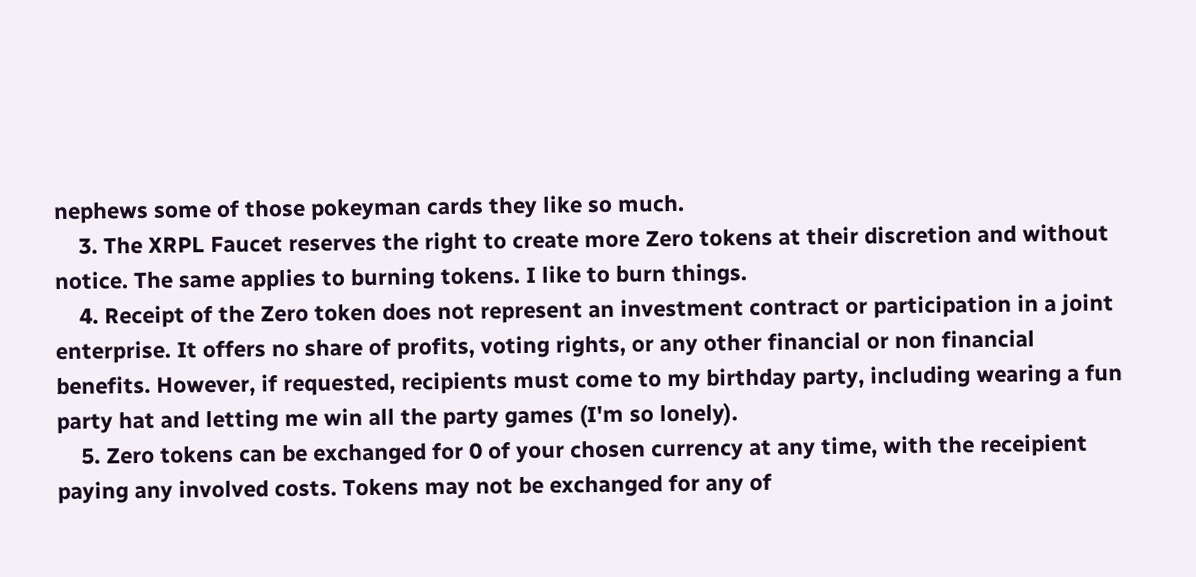nephews some of those pokeyman cards they like so much.
    3. The XRPL Faucet reserves the right to create more Zero tokens at their discretion and without notice. The same applies to burning tokens. I like to burn things.
    4. Receipt of the Zero token does not represent an investment contract or participation in a joint enterprise. It offers no share of profits, voting rights, or any other financial or non financial benefits. However, if requested, recipients must come to my birthday party, including wearing a fun party hat and letting me win all the party games (I'm so lonely).
    5. Zero tokens can be exchanged for 0 of your chosen currency at any time, with the receipient paying any involved costs. Tokens may not be exchanged for any of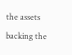the assets backing the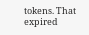tokens. That expired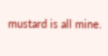mustard is all mine.